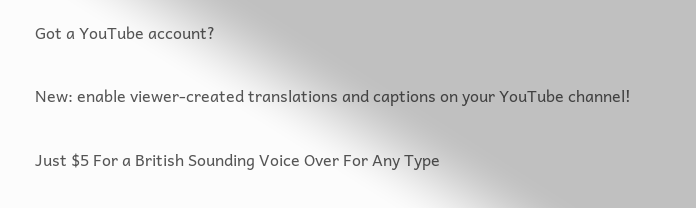Got a YouTube account?

New: enable viewer-created translations and captions on your YouTube channel!

Just $5 For a British Sounding Voice Over For Any Type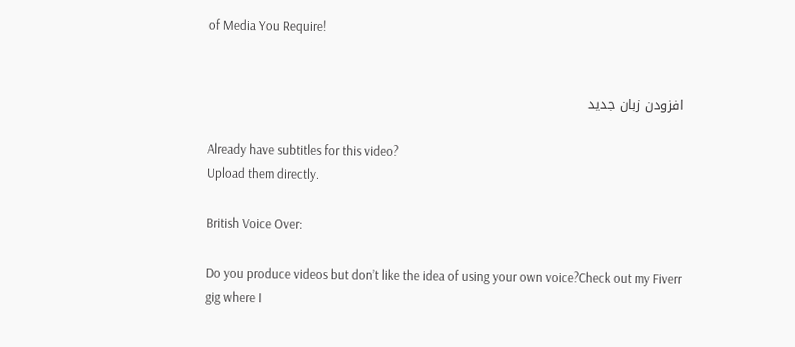of Media You Require!


افزودن زبان جدید

Already have subtitles for this video?
Upload them directly.

British Voice Over:

Do you produce videos but don’t like the idea of using your own voice?Check out my Fiverr gig where I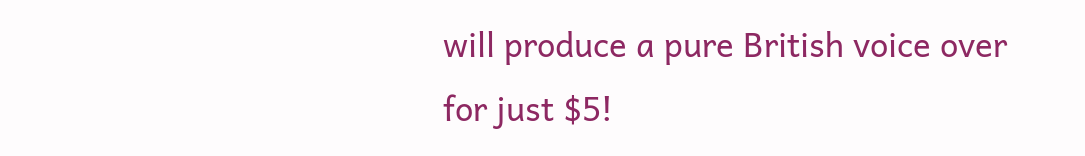will produce a pure British voice over for just $5!